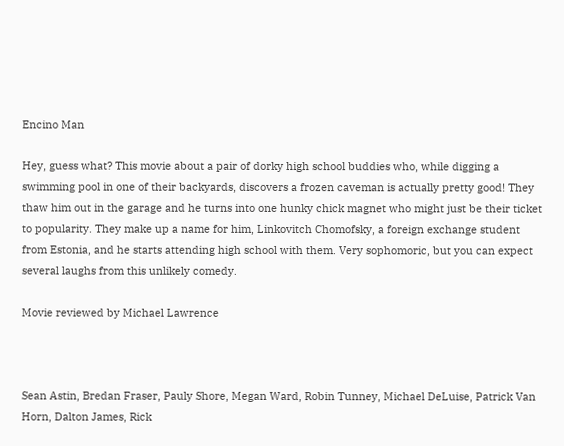Encino Man

Hey, guess what? This movie about a pair of dorky high school buddies who, while digging a swimming pool in one of their backyards, discovers a frozen caveman is actually pretty good! They thaw him out in the garage and he turns into one hunky chick magnet who might just be their ticket to popularity. They make up a name for him, Linkovitch Chomofsky, a foreign exchange student from Estonia, and he starts attending high school with them. Very sophomoric, but you can expect several laughs from this unlikely comedy.

Movie reviewed by Michael Lawrence



Sean Astin, Bredan Fraser, Pauly Shore, Megan Ward, Robin Tunney, Michael DeLuise, Patrick Van Horn, Dalton James, Rick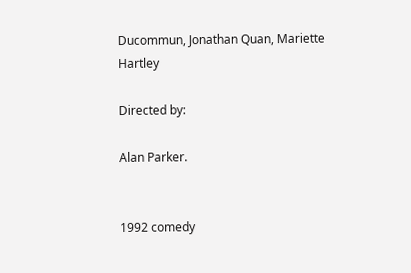Ducommun, Jonathan Quan, Mariette Hartley

Directed by:

Alan Parker.


1992 comedy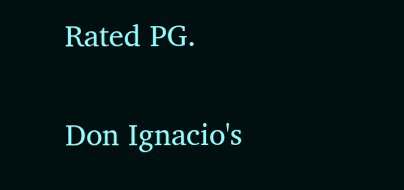Rated PG.


Don Ignacio's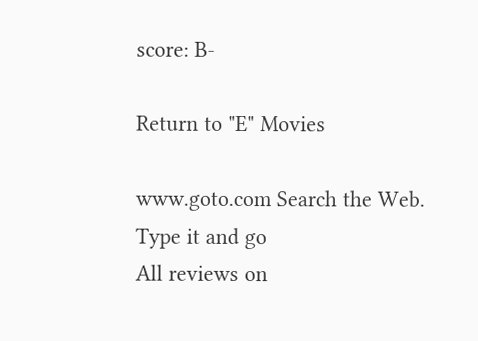score: B-

Return to "E" Movies

www.goto.com Search the Web.
Type it and go
All reviews on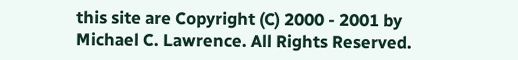this site are Copyright (C) 2000 - 2001 by Michael C. Lawrence. All Rights Reserved.